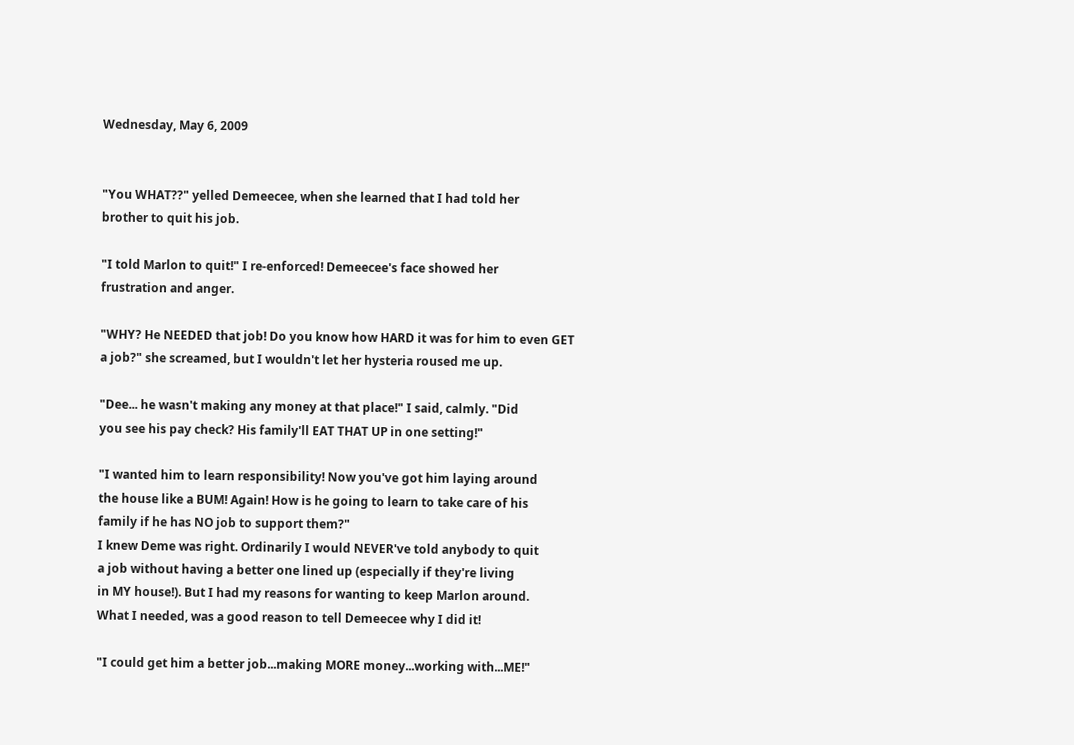Wednesday, May 6, 2009


"You WHAT??" yelled Demeecee, when she learned that I had told her
brother to quit his job.

"I told Marlon to quit!" I re-enforced! Demeecee's face showed her
frustration and anger.

"WHY? He NEEDED that job! Do you know how HARD it was for him to even GET
a job?" she screamed, but I wouldn't let her hysteria roused me up.

"Dee... he wasn't making any money at that place!" I said, calmly. "Did
you see his pay check? His family'll EAT THAT UP in one setting!"

"I wanted him to learn responsibility! Now you've got him laying around
the house like a BUM! Again! How is he going to learn to take care of his
family if he has NO job to support them?"
I knew Deme was right. Ordinarily I would NEVER've told anybody to quit
a job without having a better one lined up (especially if they're living
in MY house!). But I had my reasons for wanting to keep Marlon around.
What I needed, was a good reason to tell Demeecee why I did it!

"I could get him a better job...making MORE money...working with...ME!"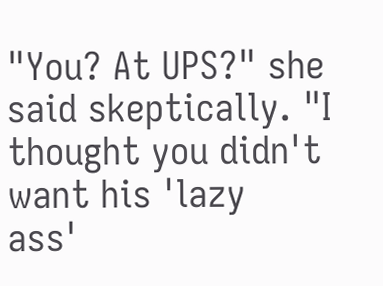"You? At UPS?" she said skeptically. "I thought you didn't want his 'lazy
ass'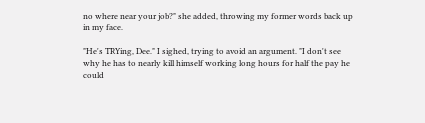no where near your job?" she added, throwing my former words back up
in my face.

"He's TRYing, Dee." I sighed, trying to avoid an argument. "I don't see
why he has to nearly kill himself working long hours for half the pay he
could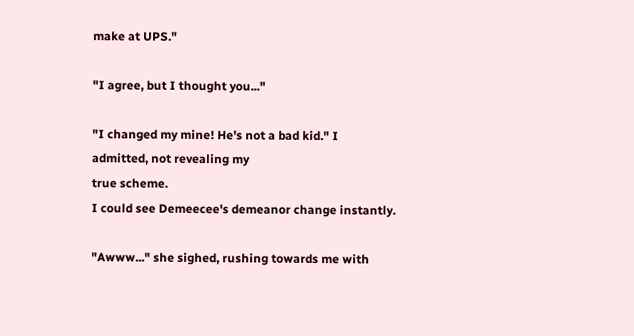make at UPS."

"I agree, but I thought you..."

"I changed my mine! He's not a bad kid." I admitted, not revealing my
true scheme.
I could see Demeecee's demeanor change instantly.

"Awww..." she sighed, rushing towards me with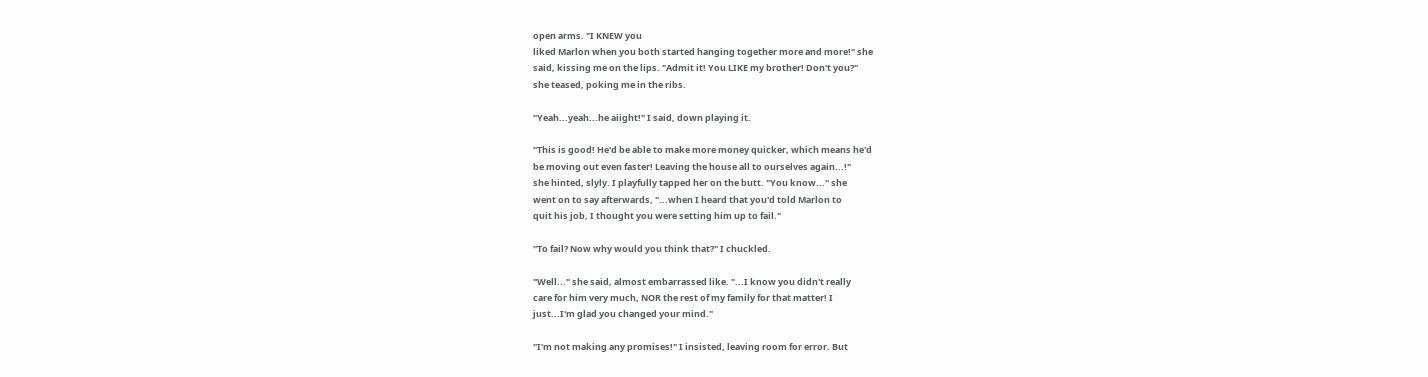open arms. "I KNEW you
liked Marlon when you both started hanging together more and more!" she
said, kissing me on the lips. "Admit it! You LIKE my brother! Don't you?"
she teased, poking me in the ribs.

"Yeah...yeah...he aiight!" I said, down playing it.

"This is good! He'd be able to make more money quicker, which means he'd
be moving out even faster! Leaving the house all to ourselves again...!"
she hinted, slyly. I playfully tapped her on the butt. "You know..." she
went on to say afterwards, "...when I heard that you'd told Marlon to
quit his job, I thought you were setting him up to fail."

"To fail? Now why would you think that?" I chuckled.

"Well..." she said, almost embarrassed like. "...I know you didn't really
care for him very much, NOR the rest of my family for that matter! I
just...I'm glad you changed your mind."

"I'm not making any promises!" I insisted, leaving room for error. But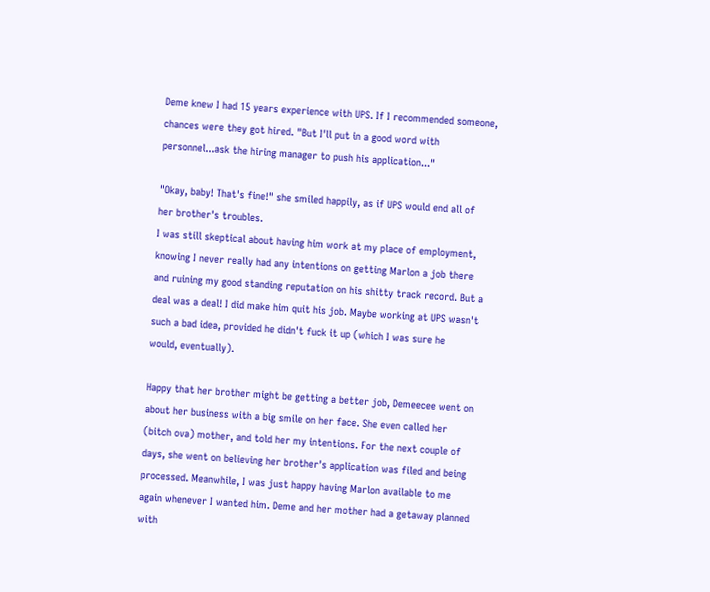Deme knew I had 15 years experience with UPS. If I recommended someone,
chances were they got hired. "But I'll put in a good word with
personnel...ask the hiring manager to push his application..."

"Okay, baby! That's fine!" she smiled happily, as if UPS would end all of
her brother's troubles.
I was still skeptical about having him work at my place of employment,
knowing I never really had any intentions on getting Marlon a job there
and ruining my good standing reputation on his shitty track record. But a
deal was a deal! I did make him quit his job. Maybe working at UPS wasn't
such a bad idea, provided he didn't fuck it up (which I was sure he
would, eventually).

Happy that her brother might be getting a better job, Demeecee went on
about her business with a big smile on her face. She even called her
(bitch ova) mother, and told her my intentions. For the next couple of
days, she went on believing her brother's application was filed and being
processed. Meanwhile, I was just happy having Marlon available to me
again whenever I wanted him. Deme and her mother had a getaway planned
with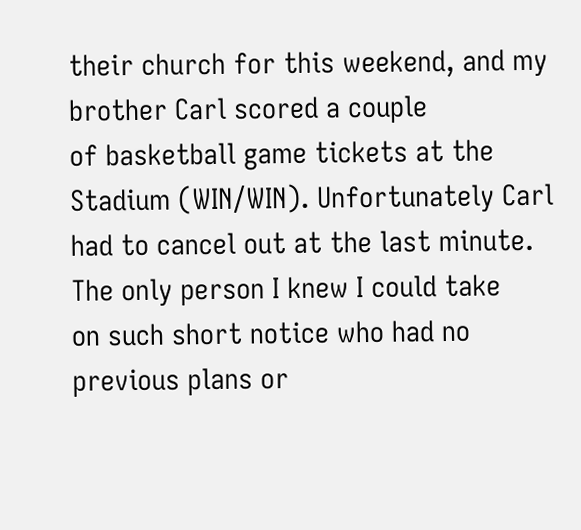their church for this weekend, and my brother Carl scored a couple
of basketball game tickets at the Stadium (WIN/WIN). Unfortunately Carl
had to cancel out at the last minute. The only person I knew I could take
on such short notice who had no previous plans or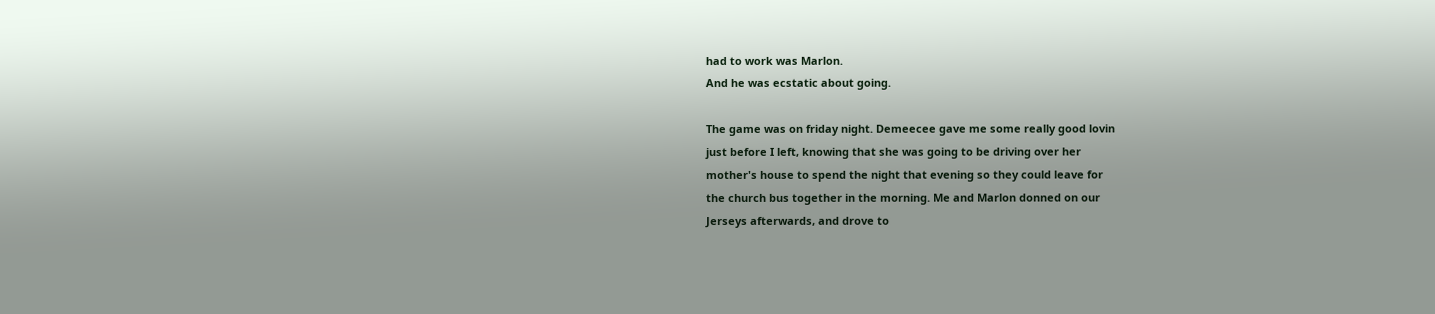had to work was Marlon.
And he was ecstatic about going.

The game was on friday night. Demeecee gave me some really good lovin
just before I left, knowing that she was going to be driving over her
mother's house to spend the night that evening so they could leave for
the church bus together in the morning. Me and Marlon donned on our
Jerseys afterwards, and drove to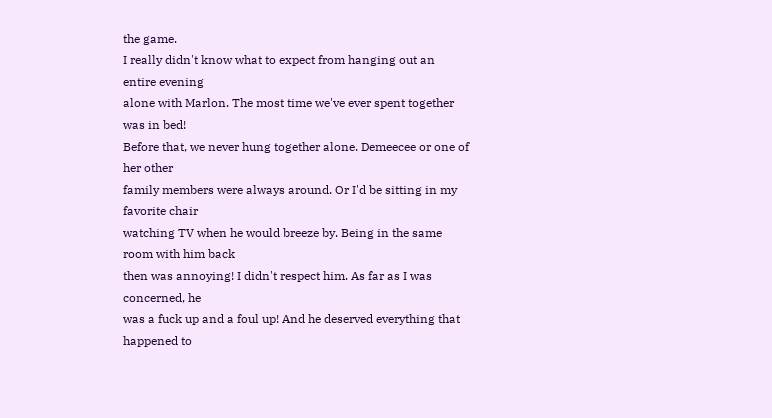the game.
I really didn't know what to expect from hanging out an entire evening
alone with Marlon. The most time we've ever spent together was in bed!
Before that, we never hung together alone. Demeecee or one of her other
family members were always around. Or I'd be sitting in my favorite chair
watching TV when he would breeze by. Being in the same room with him back
then was annoying! I didn't respect him. As far as I was concerned, he
was a fuck up and a foul up! And he deserved everything that happened to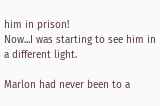him in prison!
Now...I was starting to see him in a different light.

Marlon had never been to a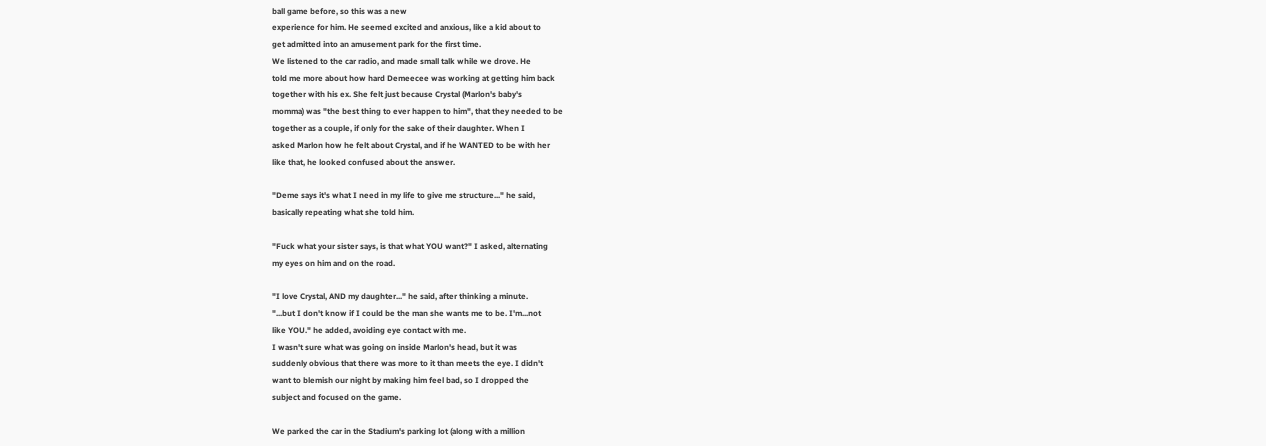ball game before, so this was a new
experience for him. He seemed excited and anxious, like a kid about to
get admitted into an amusement park for the first time.
We listened to the car radio, and made small talk while we drove. He
told me more about how hard Demeecee was working at getting him back
together with his ex. She felt just because Crystal (Marlon's baby's
momma) was "the best thing to ever happen to him", that they needed to be
together as a couple, if only for the sake of their daughter. When I
asked Marlon how he felt about Crystal, and if he WANTED to be with her
like that, he looked confused about the answer.

"Deme says it's what I need in my life to give me structure..." he said,
basically repeating what she told him.

"Fuck what your sister says, is that what YOU want?" I asked, alternating
my eyes on him and on the road.

"I love Crystal, AND my daughter..." he said, after thinking a minute.
"...but I don't know if I could be the man she wants me to be. I'm...not
like YOU." he added, avoiding eye contact with me.
I wasn't sure what was going on inside Marlon's head, but it was
suddenly obvious that there was more to it than meets the eye. I didn't
want to blemish our night by making him feel bad, so I dropped the
subject and focused on the game.

We parked the car in the Stadium's parking lot (along with a million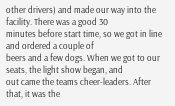other drivers) and made our way into the facility. There was a good 30
minutes before start time, so we got in line and ordered a couple of
beers and a few dogs. When we got to our seats, the light show began, and
out came the teams cheer-leaders. After that, it was the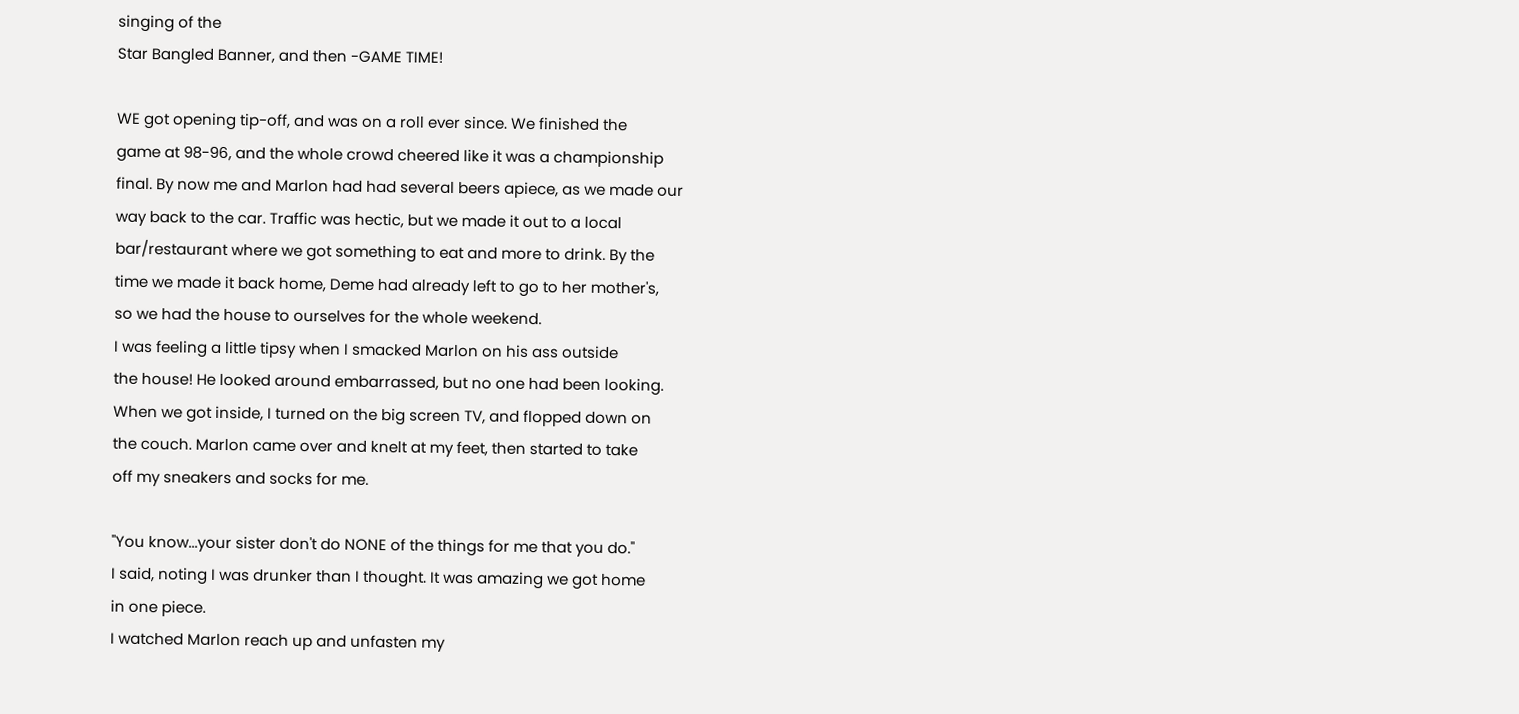singing of the
Star Bangled Banner, and then -GAME TIME!

WE got opening tip-off, and was on a roll ever since. We finished the
game at 98-96, and the whole crowd cheered like it was a championship
final. By now me and Marlon had had several beers apiece, as we made our
way back to the car. Traffic was hectic, but we made it out to a local
bar/restaurant where we got something to eat and more to drink. By the
time we made it back home, Deme had already left to go to her mother's,
so we had the house to ourselves for the whole weekend.
I was feeling a little tipsy when I smacked Marlon on his ass outside
the house! He looked around embarrassed, but no one had been looking.
When we got inside, I turned on the big screen TV, and flopped down on
the couch. Marlon came over and knelt at my feet, then started to take
off my sneakers and socks for me.

"You know...your sister don't do NONE of the things for me that you do."
I said, noting I was drunker than I thought. It was amazing we got home
in one piece.
I watched Marlon reach up and unfasten my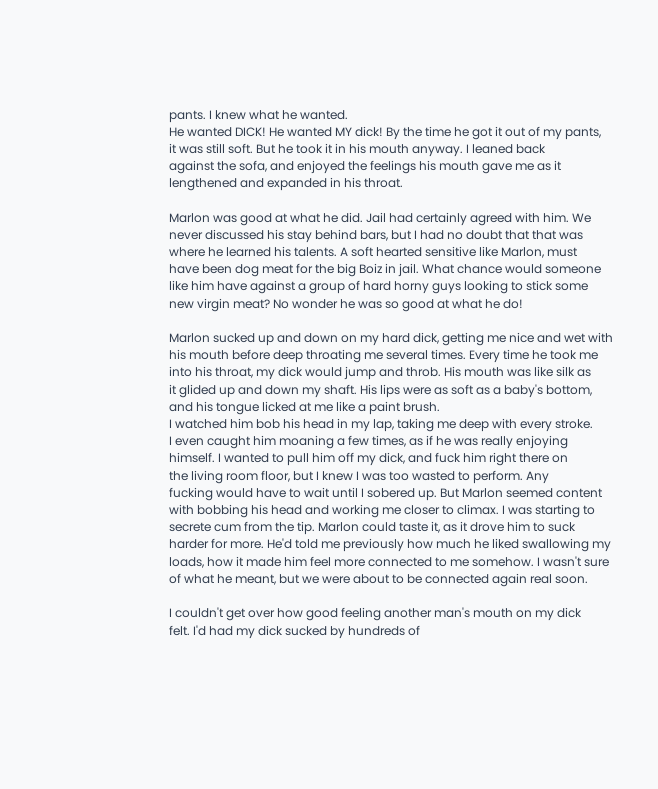pants. I knew what he wanted.
He wanted DICK! He wanted MY dick! By the time he got it out of my pants,
it was still soft. But he took it in his mouth anyway. I leaned back
against the sofa, and enjoyed the feelings his mouth gave me as it
lengthened and expanded in his throat.

Marlon was good at what he did. Jail had certainly agreed with him. We
never discussed his stay behind bars, but I had no doubt that that was
where he learned his talents. A soft hearted sensitive like Marlon, must
have been dog meat for the big Boiz in jail. What chance would someone
like him have against a group of hard horny guys looking to stick some
new virgin meat? No wonder he was so good at what he do!

Marlon sucked up and down on my hard dick, getting me nice and wet with
his mouth before deep throating me several times. Every time he took me
into his throat, my dick would jump and throb. His mouth was like silk as
it glided up and down my shaft. His lips were as soft as a baby's bottom,
and his tongue licked at me like a paint brush.
I watched him bob his head in my lap, taking me deep with every stroke.
I even caught him moaning a few times, as if he was really enjoying
himself. I wanted to pull him off my dick, and fuck him right there on
the living room floor, but I knew I was too wasted to perform. Any
fucking would have to wait until I sobered up. But Marlon seemed content
with bobbing his head and working me closer to climax. I was starting to
secrete cum from the tip. Marlon could taste it, as it drove him to suck
harder for more. He'd told me previously how much he liked swallowing my
loads, how it made him feel more connected to me somehow. I wasn't sure
of what he meant, but we were about to be connected again real soon.

I couldn't get over how good feeling another man's mouth on my dick
felt. I'd had my dick sucked by hundreds of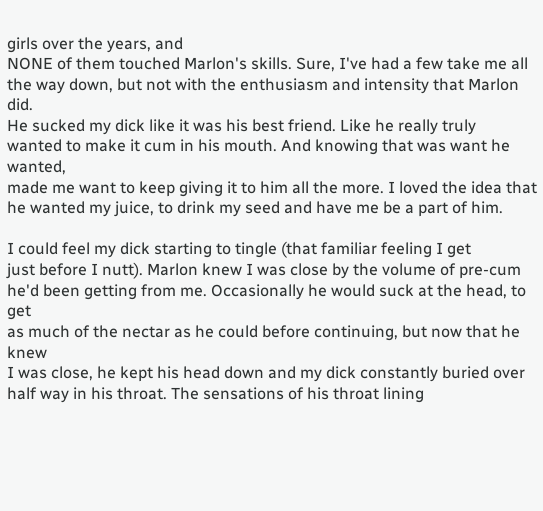girls over the years, and
NONE of them touched Marlon's skills. Sure, I've had a few take me all
the way down, but not with the enthusiasm and intensity that Marlon did.
He sucked my dick like it was his best friend. Like he really truly
wanted to make it cum in his mouth. And knowing that was want he wanted,
made me want to keep giving it to him all the more. I loved the idea that
he wanted my juice, to drink my seed and have me be a part of him.

I could feel my dick starting to tingle (that familiar feeling I get
just before I nutt). Marlon knew I was close by the volume of pre-cum
he'd been getting from me. Occasionally he would suck at the head, to get
as much of the nectar as he could before continuing, but now that he knew
I was close, he kept his head down and my dick constantly buried over
half way in his throat. The sensations of his throat lining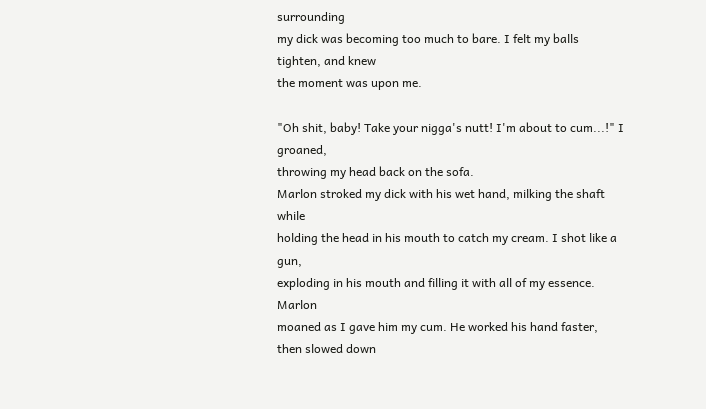surrounding
my dick was becoming too much to bare. I felt my balls tighten, and knew
the moment was upon me.

"Oh shit, baby! Take your nigga's nutt! I'm about to cum...!" I groaned,
throwing my head back on the sofa.
Marlon stroked my dick with his wet hand, milking the shaft while
holding the head in his mouth to catch my cream. I shot like a gun,
exploding in his mouth and filling it with all of my essence. Marlon
moaned as I gave him my cum. He worked his hand faster, then slowed down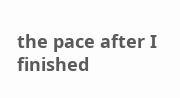the pace after I finished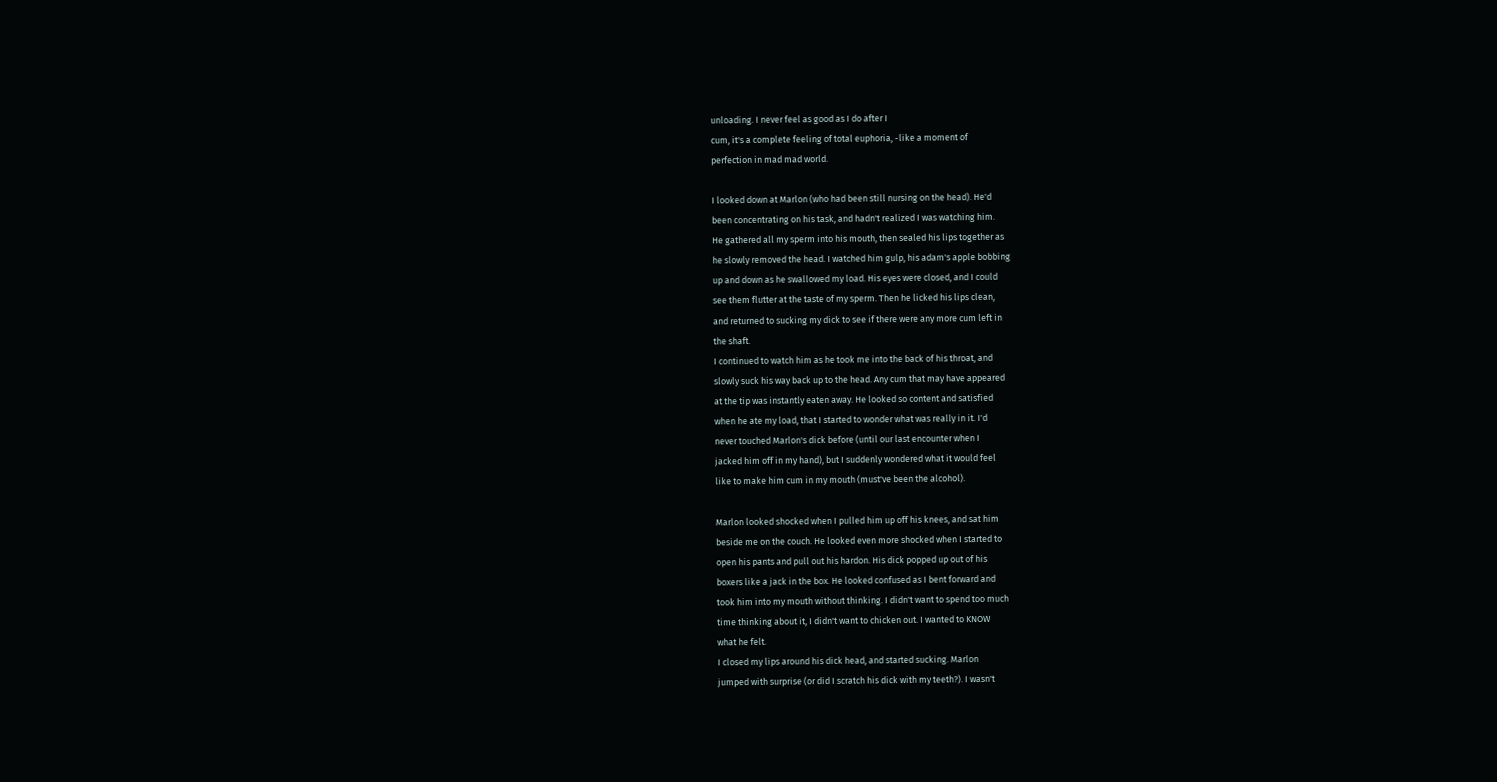unloading. I never feel as good as I do after I
cum, it's a complete feeling of total euphoria, -like a moment of
perfection in mad mad world.

I looked down at Marlon (who had been still nursing on the head). He'd
been concentrating on his task, and hadn't realized I was watching him.
He gathered all my sperm into his mouth, then sealed his lips together as
he slowly removed the head. I watched him gulp, his adam's apple bobbing
up and down as he swallowed my load. His eyes were closed, and I could
see them flutter at the taste of my sperm. Then he licked his lips clean,
and returned to sucking my dick to see if there were any more cum left in
the shaft.
I continued to watch him as he took me into the back of his throat, and
slowly suck his way back up to the head. Any cum that may have appeared
at the tip was instantly eaten away. He looked so content and satisfied
when he ate my load, that I started to wonder what was really in it. I'd
never touched Marlon's dick before (until our last encounter when I
jacked him off in my hand), but I suddenly wondered what it would feel
like to make him cum in my mouth (must've been the alcohol).

Marlon looked shocked when I pulled him up off his knees, and sat him
beside me on the couch. He looked even more shocked when I started to
open his pants and pull out his hardon. His dick popped up out of his
boxers like a jack in the box. He looked confused as I bent forward and
took him into my mouth without thinking. I didn't want to spend too much
time thinking about it, I didn't want to chicken out. I wanted to KNOW
what he felt.
I closed my lips around his dick head, and started sucking. Marlon
jumped with surprise (or did I scratch his dick with my teeth?). I wasn't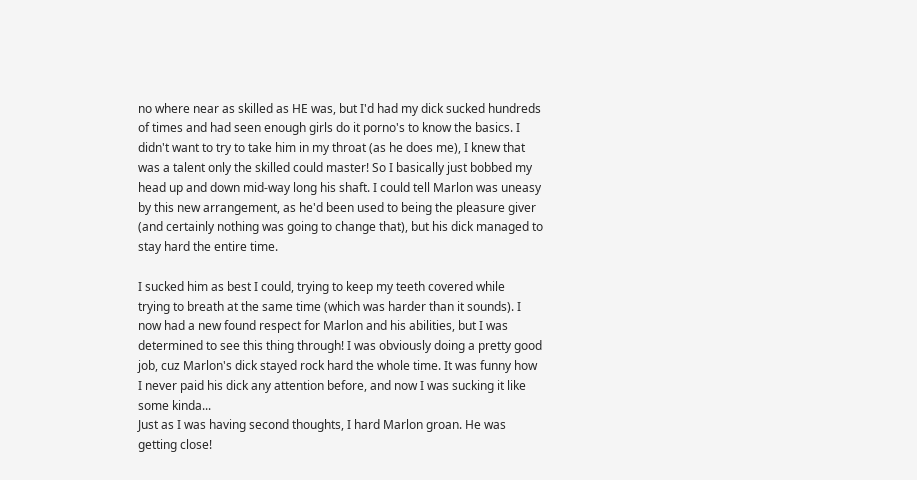no where near as skilled as HE was, but I'd had my dick sucked hundreds
of times and had seen enough girls do it porno's to know the basics. I
didn't want to try to take him in my throat (as he does me), I knew that
was a talent only the skilled could master! So I basically just bobbed my
head up and down mid-way long his shaft. I could tell Marlon was uneasy
by this new arrangement, as he'd been used to being the pleasure giver
(and certainly nothing was going to change that), but his dick managed to
stay hard the entire time.

I sucked him as best I could, trying to keep my teeth covered while
trying to breath at the same time (which was harder than it sounds). I
now had a new found respect for Marlon and his abilities, but I was
determined to see this thing through! I was obviously doing a pretty good
job, cuz Marlon's dick stayed rock hard the whole time. It was funny how
I never paid his dick any attention before, and now I was sucking it like
some kinda...
Just as I was having second thoughts, I hard Marlon groan. He was
getting close!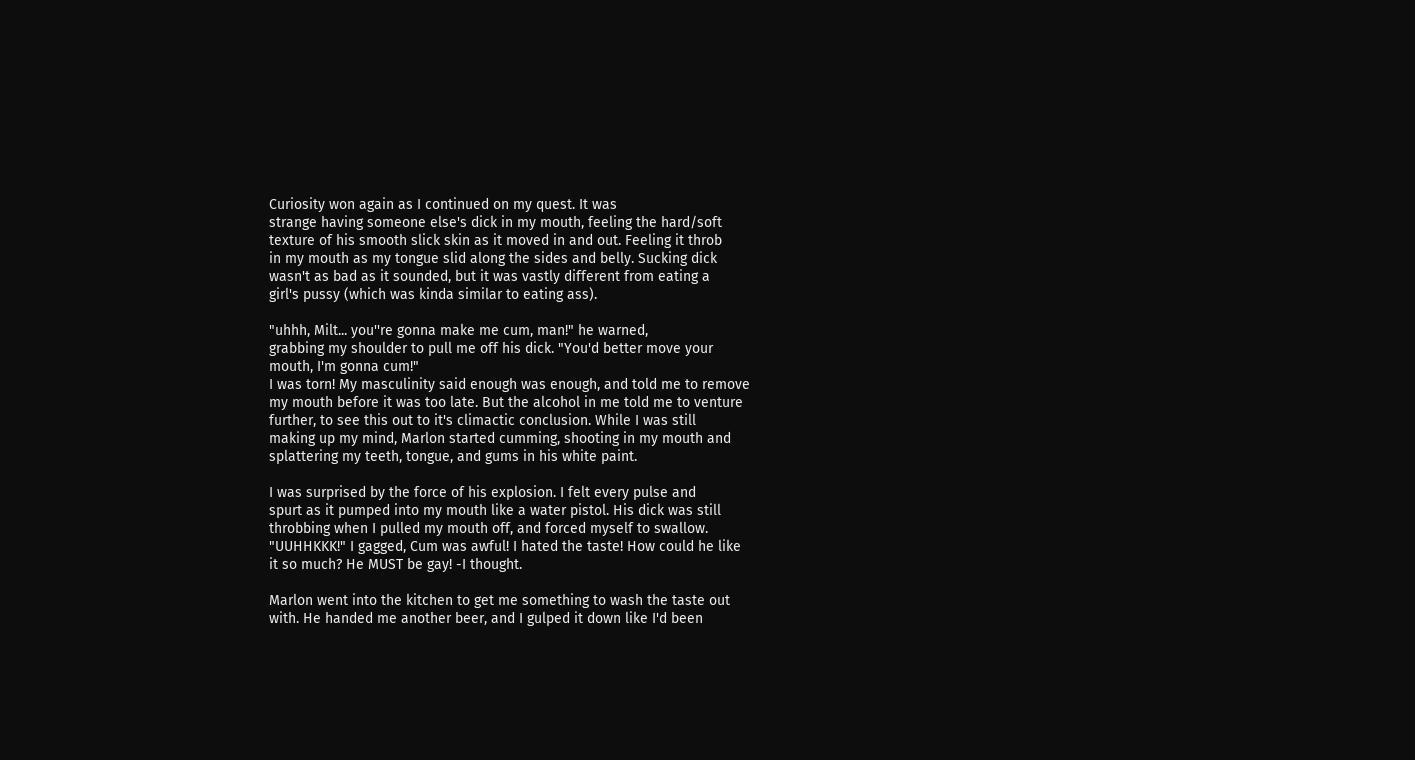Curiosity won again as I continued on my quest. It was
strange having someone else's dick in my mouth, feeling the hard/soft
texture of his smooth slick skin as it moved in and out. Feeling it throb
in my mouth as my tongue slid along the sides and belly. Sucking dick
wasn't as bad as it sounded, but it was vastly different from eating a
girl's pussy (which was kinda similar to eating ass).

"uhhh, Milt... you''re gonna make me cum, man!" he warned,
grabbing my shoulder to pull me off his dick. "You'd better move your
mouth, I'm gonna cum!"
I was torn! My masculinity said enough was enough, and told me to remove
my mouth before it was too late. But the alcohol in me told me to venture
further, to see this out to it's climactic conclusion. While I was still
making up my mind, Marlon started cumming, shooting in my mouth and
splattering my teeth, tongue, and gums in his white paint.

I was surprised by the force of his explosion. I felt every pulse and
spurt as it pumped into my mouth like a water pistol. His dick was still
throbbing when I pulled my mouth off, and forced myself to swallow.
"UUHHKKK!" I gagged, Cum was awful! I hated the taste! How could he like
it so much? He MUST be gay! -I thought.

Marlon went into the kitchen to get me something to wash the taste out
with. He handed me another beer, and I gulped it down like I'd been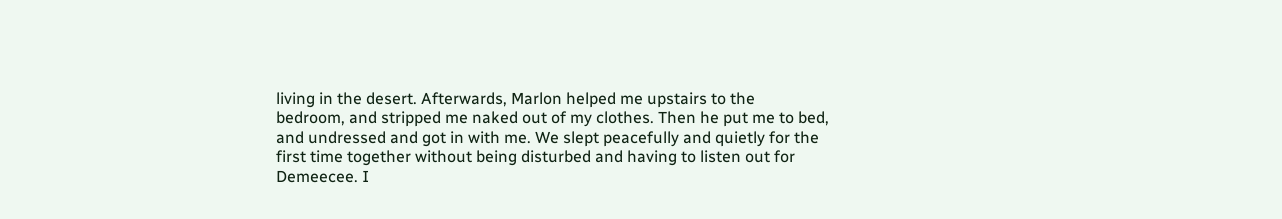living in the desert. Afterwards, Marlon helped me upstairs to the
bedroom, and stripped me naked out of my clothes. Then he put me to bed,
and undressed and got in with me. We slept peacefully and quietly for the
first time together without being disturbed and having to listen out for
Demeecee. I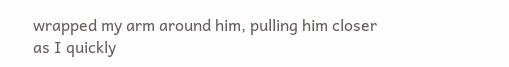wrapped my arm around him, pulling him closer as I quickly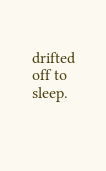drifted off to sleep.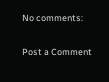No comments:

Post a Comment